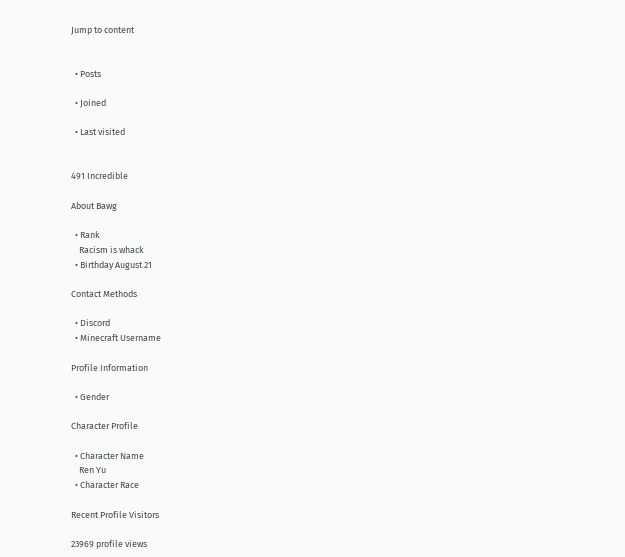Jump to content


  • Posts

  • Joined

  • Last visited


491 Incredible

About Bawg

  • Rank
    Racism is whack
  • Birthday August 21

Contact Methods

  • Discord
  • Minecraft Username

Profile Information

  • Gender

Character Profile

  • Character Name
    Ren Yu
  • Character Race

Recent Profile Visitors

23969 profile views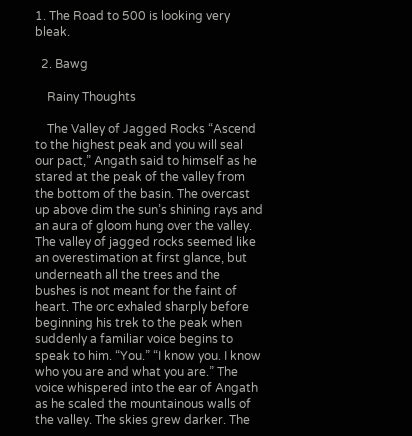1. The Road to 500 is looking very bleak.

  2. Bawg

    Rainy Thoughts

    The Valley of Jagged Rocks “Ascend to the highest peak and you will seal our pact,” Angath said to himself as he stared at the peak of the valley from the bottom of the basin. The overcast up above dim the sun’s shining rays and an aura of gloom hung over the valley. The valley of jagged rocks seemed like an overestimation at first glance, but underneath all the trees and the bushes is not meant for the faint of heart. The orc exhaled sharply before beginning his trek to the peak when suddenly a familiar voice begins to speak to him. “You.” “I know you. I know who you are and what you are.” The voice whispered into the ear of Angath as he scaled the mountainous walls of the valley. The skies grew darker. The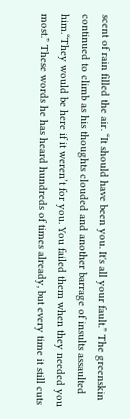scent of rain filled the air. “It should have been you. It's all your fault.” The greenskin continued to climb as his thoughts clouded and another barrage of insults assaulted him.“They would be here if it weren’t for you. You failed them when they needed you most.” These words he has heard hundreds of times already, but every time it still cuts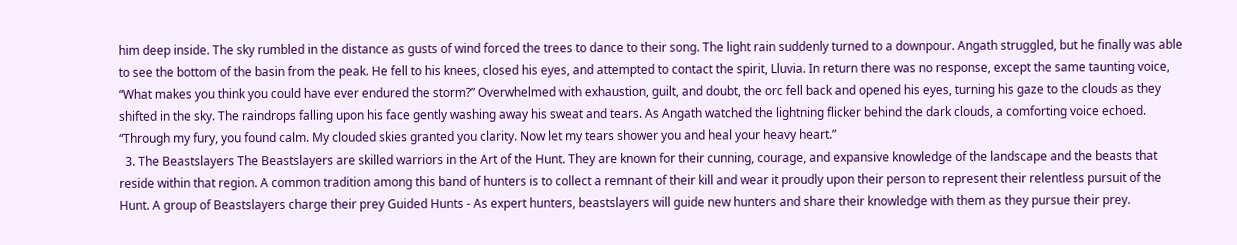him deep inside. The sky rumbled in the distance as gusts of wind forced the trees to dance to their song. The light rain suddenly turned to a downpour. Angath struggled, but he finally was able to see the bottom of the basin from the peak. He fell to his knees, closed his eyes, and attempted to contact the spirit, Lluvia. In return there was no response, except the same taunting voice, “What makes you think you could have ever endured the storm?” Overwhelmed with exhaustion, guilt, and doubt, the orc fell back and opened his eyes, turning his gaze to the clouds as they shifted in the sky. The raindrops falling upon his face gently washing away his sweat and tears. As Angath watched the lightning flicker behind the dark clouds, a comforting voice echoed. “Through my fury, you found calm. My clouded skies granted you clarity. Now let my tears shower you and heal your heavy heart.”
  3. The Beastslayers The Beastslayers are skilled warriors in the Art of the Hunt. They are known for their cunning, courage, and expansive knowledge of the landscape and the beasts that reside within that region. A common tradition among this band of hunters is to collect a remnant of their kill and wear it proudly upon their person to represent their relentless pursuit of the Hunt. A group of Beastslayers charge their prey Guided Hunts - As expert hunters, beastslayers will guide new hunters and share their knowledge with them as they pursue their prey.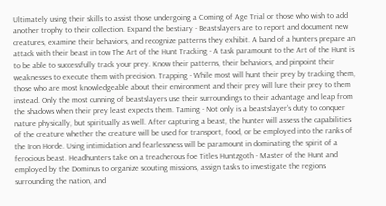Ultimately using their skills to assist those undergoing a Coming of Age Trial or those who wish to add another trophy to their collection. Expand the bestiary - Beastslayers are to report and document new creatures, examine their behaviors, and recognize patterns they exhibit. A band of a hunters prepare an attack with their beast in tow The Art of the Hunt Tracking - A task paramount to the Art of the Hunt is to be able to successfully track your prey. Know their patterns, their behaviors, and pinpoint their weaknesses to execute them with precision. Trapping - While most will hunt their prey by tracking them, those who are most knowledgeable about their environment and their prey will lure their prey to them instead. Only the most cunning of beastslayers use their surroundings to their advantage and leap from the shadows when their prey least expects them. Taming - Not only is a beastslayer’s duty to conquer nature physically, but spiritually as well. After capturing a beast, the hunter will assess the capabilities of the creature whether the creature will be used for transport, food, or be employed into the ranks of the Iron Horde. Using intimidation and fearlessness will be paramount in dominating the spirit of a ferocious beast. Headhunters take on a treacherous foe Titles Huntzgoth - Master of the Hunt and employed by the Dominus to organize scouting missions, assign tasks to investigate the regions surrounding the nation, and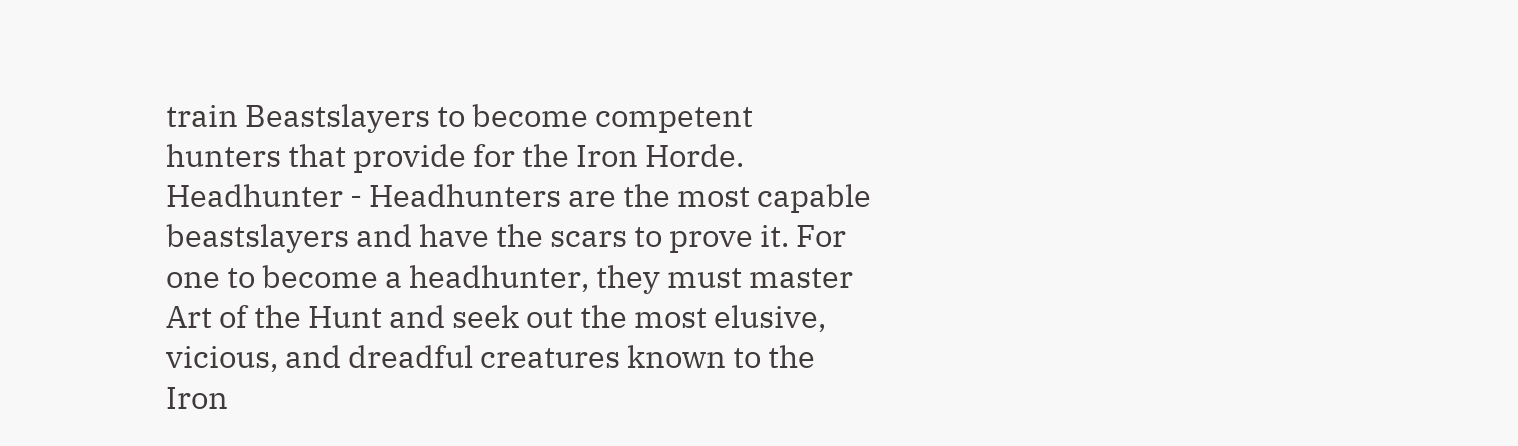train Beastslayers to become competent hunters that provide for the Iron Horde. Headhunter - Headhunters are the most capable beastslayers and have the scars to prove it. For one to become a headhunter, they must master Art of the Hunt and seek out the most elusive, vicious, and dreadful creatures known to the Iron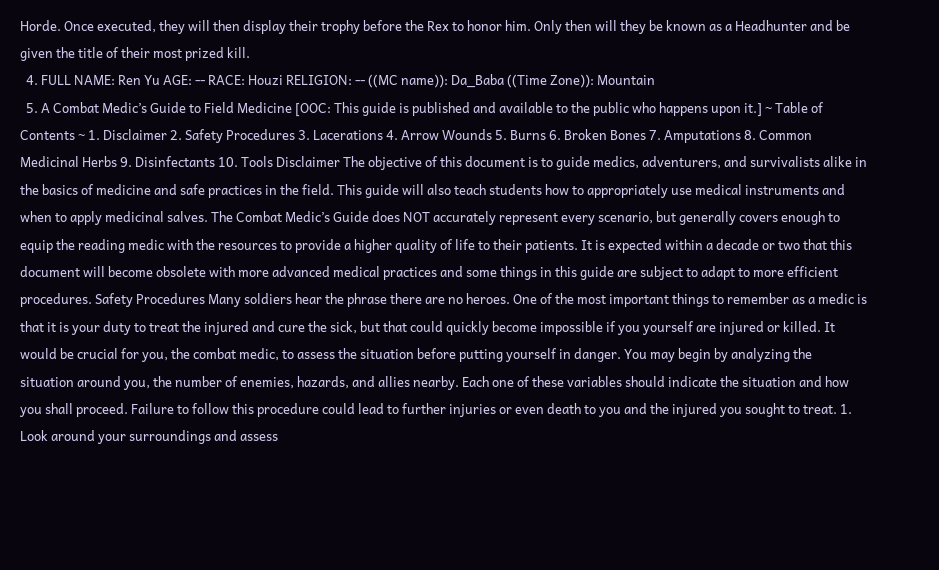Horde. Once executed, they will then display their trophy before the Rex to honor him. Only then will they be known as a Headhunter and be given the title of their most prized kill.
  4. FULL NAME: Ren Yu AGE: -- RACE: Houzi RELIGION: -- ((MC name)): Da_Baba ((Time Zone)): Mountain
  5. A Combat Medic’s Guide to Field Medicine [OOC: This guide is published and available to the public who happens upon it.] ~ Table of Contents ~ 1. Disclaimer 2. Safety Procedures 3. Lacerations 4. Arrow Wounds 5. Burns 6. Broken Bones 7. Amputations 8. Common Medicinal Herbs 9. Disinfectants 10. Tools Disclaimer The objective of this document is to guide medics, adventurers, and survivalists alike in the basics of medicine and safe practices in the field. This guide will also teach students how to appropriately use medical instruments and when to apply medicinal salves. The Combat Medic’s Guide does NOT accurately represent every scenario, but generally covers enough to equip the reading medic with the resources to provide a higher quality of life to their patients. It is expected within a decade or two that this document will become obsolete with more advanced medical practices and some things in this guide are subject to adapt to more efficient procedures. Safety Procedures Many soldiers hear the phrase there are no heroes. One of the most important things to remember as a medic is that it is your duty to treat the injured and cure the sick, but that could quickly become impossible if you yourself are injured or killed. It would be crucial for you, the combat medic, to assess the situation before putting yourself in danger. You may begin by analyzing the situation around you, the number of enemies, hazards, and allies nearby. Each one of these variables should indicate the situation and how you shall proceed. Failure to follow this procedure could lead to further injuries or even death to you and the injured you sought to treat. 1. Look around your surroundings and assess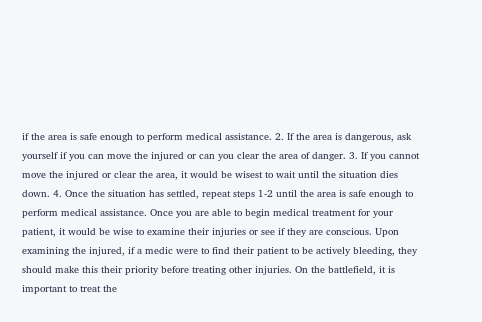if the area is safe enough to perform medical assistance. 2. If the area is dangerous, ask yourself if you can move the injured or can you clear the area of danger. 3. If you cannot move the injured or clear the area, it would be wisest to wait until the situation dies down. 4. Once the situation has settled, repeat steps 1-2 until the area is safe enough to perform medical assistance. Once you are able to begin medical treatment for your patient, it would be wise to examine their injuries or see if they are conscious. Upon examining the injured, if a medic were to find their patient to be actively bleeding, they should make this their priority before treating other injuries. On the battlefield, it is important to treat the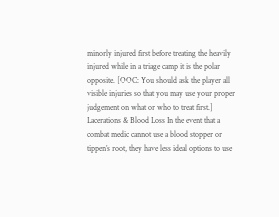minorly injured first before treating the heavily injured while in a triage camp it is the polar opposite. [OOC: You should ask the player all visible injuries so that you may use your proper judgement on what or who to treat first.] Lacerations & Blood Loss In the event that a combat medic cannot use a blood stopper or tippen’s root, they have less ideal options to use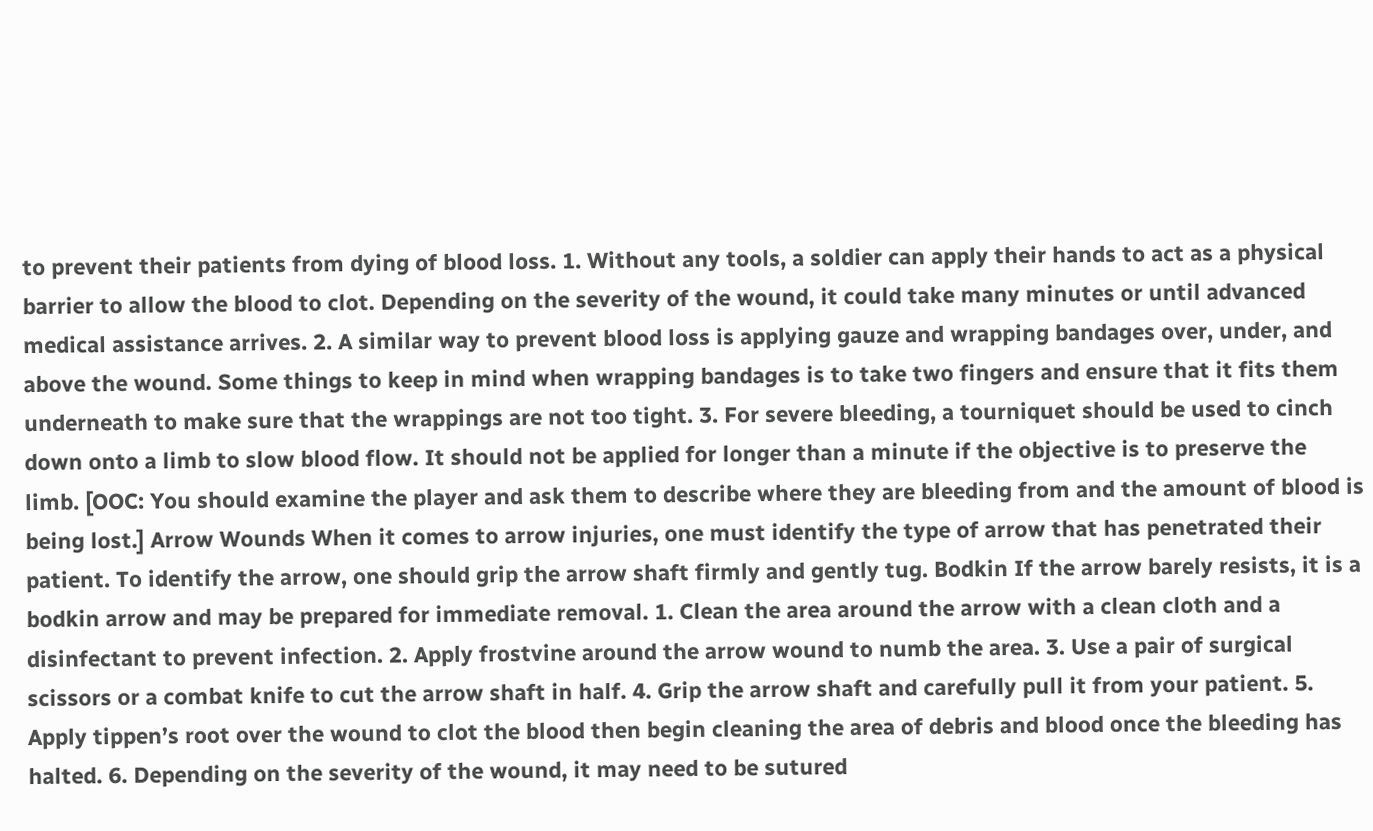to prevent their patients from dying of blood loss. 1. Without any tools, a soldier can apply their hands to act as a physical barrier to allow the blood to clot. Depending on the severity of the wound, it could take many minutes or until advanced medical assistance arrives. 2. A similar way to prevent blood loss is applying gauze and wrapping bandages over, under, and above the wound. Some things to keep in mind when wrapping bandages is to take two fingers and ensure that it fits them underneath to make sure that the wrappings are not too tight. 3. For severe bleeding, a tourniquet should be used to cinch down onto a limb to slow blood flow. It should not be applied for longer than a minute if the objective is to preserve the limb. [OOC: You should examine the player and ask them to describe where they are bleeding from and the amount of blood is being lost.] Arrow Wounds When it comes to arrow injuries, one must identify the type of arrow that has penetrated their patient. To identify the arrow, one should grip the arrow shaft firmly and gently tug. Bodkin If the arrow barely resists, it is a bodkin arrow and may be prepared for immediate removal. 1. Clean the area around the arrow with a clean cloth and a disinfectant to prevent infection. 2. Apply frostvine around the arrow wound to numb the area. 3. Use a pair of surgical scissors or a combat knife to cut the arrow shaft in half. 4. Grip the arrow shaft and carefully pull it from your patient. 5. Apply tippen’s root over the wound to clot the blood then begin cleaning the area of debris and blood once the bleeding has halted. 6. Depending on the severity of the wound, it may need to be sutured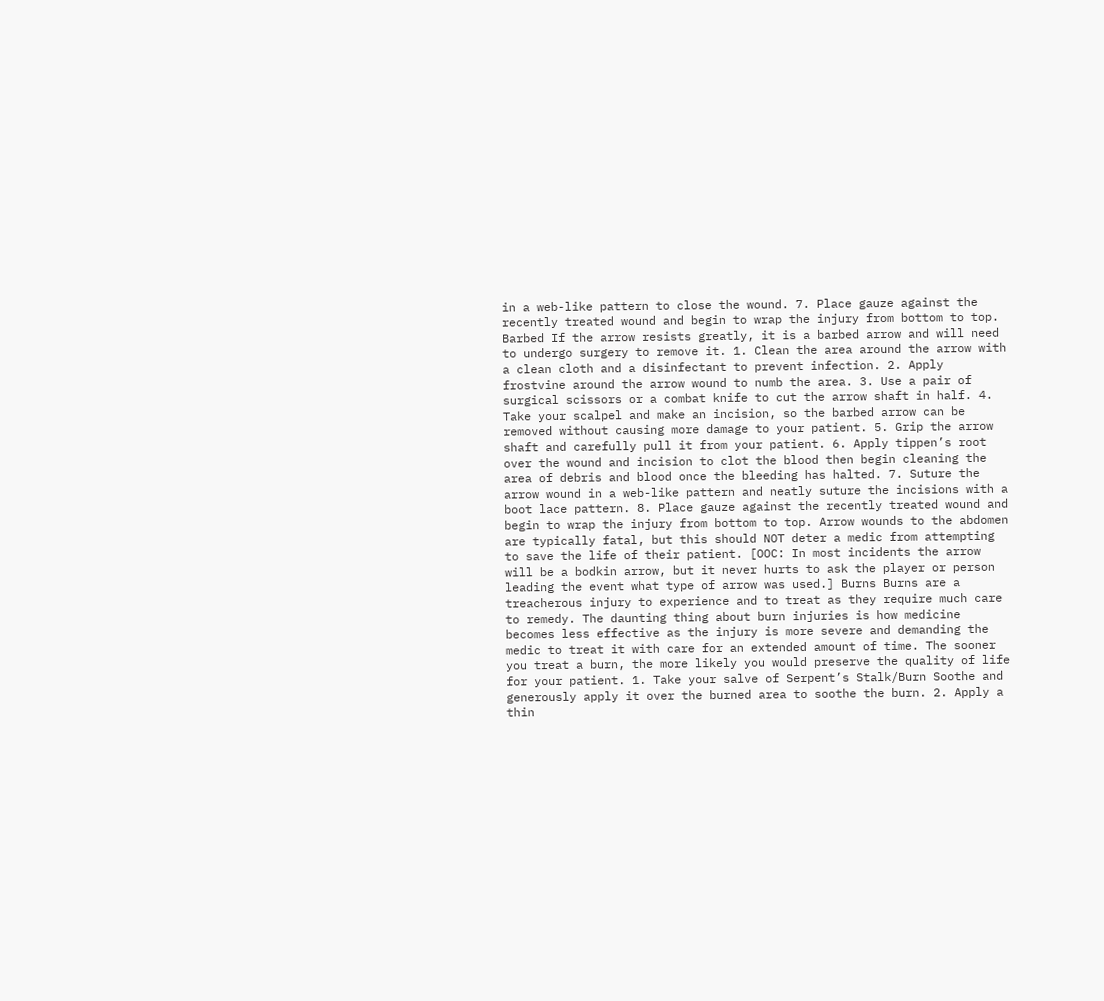in a web-like pattern to close the wound. 7. Place gauze against the recently treated wound and begin to wrap the injury from bottom to top. Barbed If the arrow resists greatly, it is a barbed arrow and will need to undergo surgery to remove it. 1. Clean the area around the arrow with a clean cloth and a disinfectant to prevent infection. 2. Apply frostvine around the arrow wound to numb the area. 3. Use a pair of surgical scissors or a combat knife to cut the arrow shaft in half. 4. Take your scalpel and make an incision, so the barbed arrow can be removed without causing more damage to your patient. 5. Grip the arrow shaft and carefully pull it from your patient. 6. Apply tippen’s root over the wound and incision to clot the blood then begin cleaning the area of debris and blood once the bleeding has halted. 7. Suture the arrow wound in a web-like pattern and neatly suture the incisions with a boot lace pattern. 8. Place gauze against the recently treated wound and begin to wrap the injury from bottom to top. Arrow wounds to the abdomen are typically fatal, but this should NOT deter a medic from attempting to save the life of their patient. [OOC: In most incidents the arrow will be a bodkin arrow, but it never hurts to ask the player or person leading the event what type of arrow was used.] Burns Burns are a treacherous injury to experience and to treat as they require much care to remedy. The daunting thing about burn injuries is how medicine becomes less effective as the injury is more severe and demanding the medic to treat it with care for an extended amount of time. The sooner you treat a burn, the more likely you would preserve the quality of life for your patient. 1. Take your salve of Serpent’s Stalk/Burn Soothe and generously apply it over the burned area to soothe the burn. 2. Apply a thin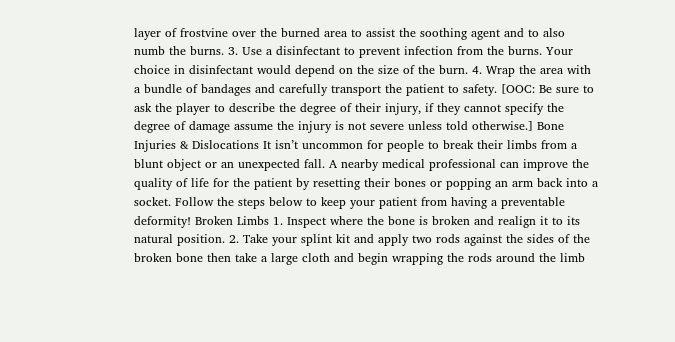layer of frostvine over the burned area to assist the soothing agent and to also numb the burns. 3. Use a disinfectant to prevent infection from the burns. Your choice in disinfectant would depend on the size of the burn. 4. Wrap the area with a bundle of bandages and carefully transport the patient to safety. [OOC: Be sure to ask the player to describe the degree of their injury, if they cannot specify the degree of damage assume the injury is not severe unless told otherwise.] Bone Injuries & Dislocations It isn’t uncommon for people to break their limbs from a blunt object or an unexpected fall. A nearby medical professional can improve the quality of life for the patient by resetting their bones or popping an arm back into a socket. Follow the steps below to keep your patient from having a preventable deformity! Broken Limbs 1. Inspect where the bone is broken and realign it to its natural position. 2. Take your splint kit and apply two rods against the sides of the broken bone then take a large cloth and begin wrapping the rods around the limb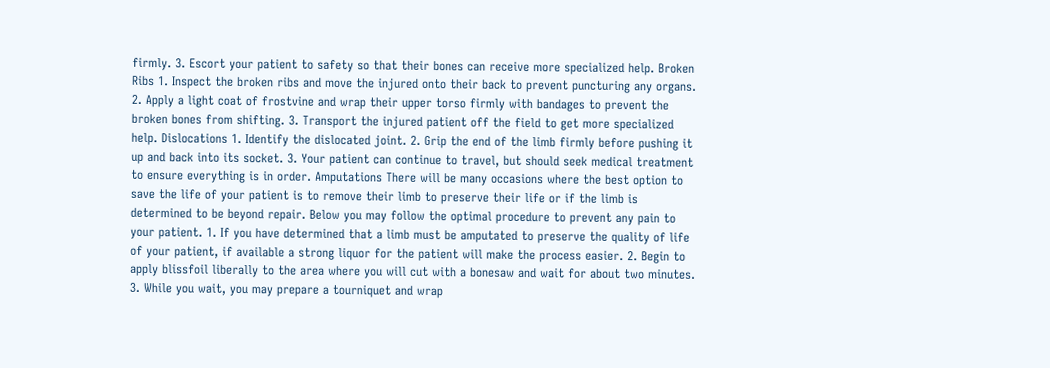firmly. 3. Escort your patient to safety so that their bones can receive more specialized help. Broken Ribs 1. Inspect the broken ribs and move the injured onto their back to prevent puncturing any organs. 2. Apply a light coat of frostvine and wrap their upper torso firmly with bandages to prevent the broken bones from shifting. 3. Transport the injured patient off the field to get more specialized help. Dislocations 1. Identify the dislocated joint. 2. Grip the end of the limb firmly before pushing it up and back into its socket. 3. Your patient can continue to travel, but should seek medical treatment to ensure everything is in order. Amputations There will be many occasions where the best option to save the life of your patient is to remove their limb to preserve their life or if the limb is determined to be beyond repair. Below you may follow the optimal procedure to prevent any pain to your patient. 1. If you have determined that a limb must be amputated to preserve the quality of life of your patient, if available a strong liquor for the patient will make the process easier. 2. Begin to apply blissfoil liberally to the area where you will cut with a bonesaw and wait for about two minutes. 3. While you wait, you may prepare a tourniquet and wrap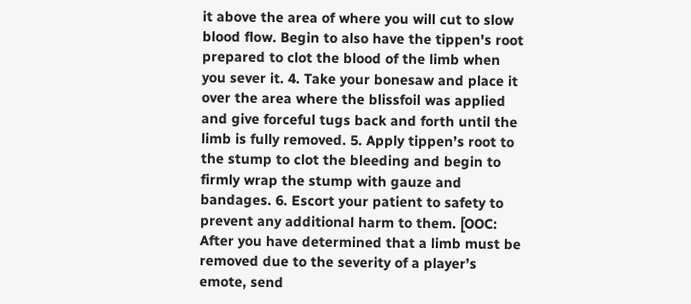it above the area of where you will cut to slow blood flow. Begin to also have the tippen's root prepared to clot the blood of the limb when you sever it. 4. Take your bonesaw and place it over the area where the blissfoil was applied and give forceful tugs back and forth until the limb is fully removed. 5. Apply tippen’s root to the stump to clot the bleeding and begin to firmly wrap the stump with gauze and bandages. 6. Escort your patient to safety to prevent any additional harm to them. [OOC: After you have determined that a limb must be removed due to the severity of a player’s emote, send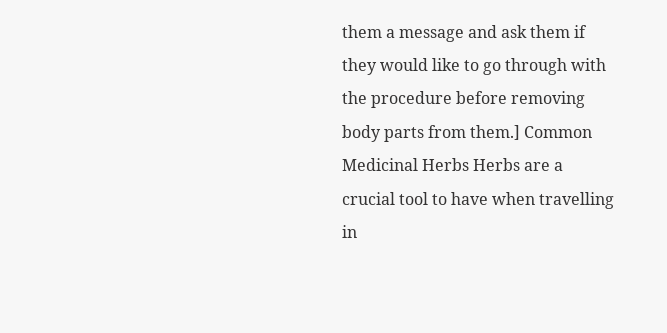them a message and ask them if they would like to go through with the procedure before removing body parts from them.] Common Medicinal Herbs Herbs are a crucial tool to have when travelling in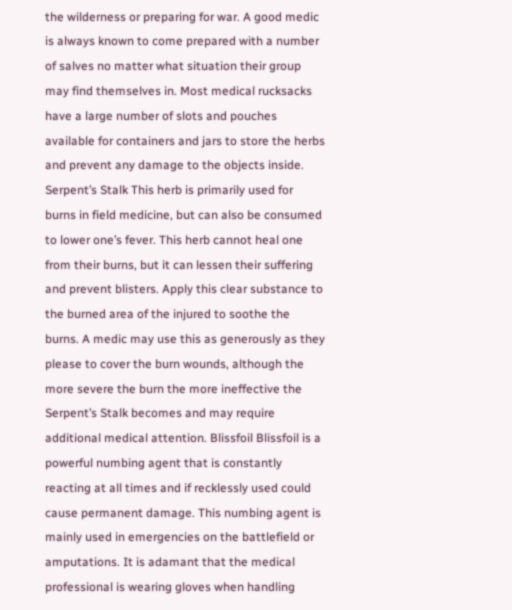the wilderness or preparing for war. A good medic is always known to come prepared with a number of salves no matter what situation their group may find themselves in. Most medical rucksacks have a large number of slots and pouches available for containers and jars to store the herbs and prevent any damage to the objects inside. Serpent’s Stalk This herb is primarily used for burns in field medicine, but can also be consumed to lower one’s fever. This herb cannot heal one from their burns, but it can lessen their suffering and prevent blisters. Apply this clear substance to the burned area of the injured to soothe the burns. A medic may use this as generously as they please to cover the burn wounds, although the more severe the burn the more ineffective the Serpent’s Stalk becomes and may require additional medical attention. Blissfoil Blissfoil is a powerful numbing agent that is constantly reacting at all times and if recklessly used could cause permanent damage. This numbing agent is mainly used in emergencies on the battlefield or amputations. It is adamant that the medical professional is wearing gloves when handling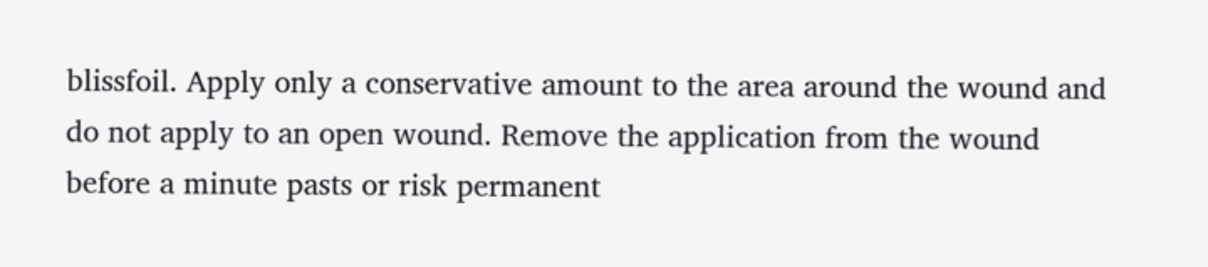blissfoil. Apply only a conservative amount to the area around the wound and do not apply to an open wound. Remove the application from the wound before a minute pasts or risk permanent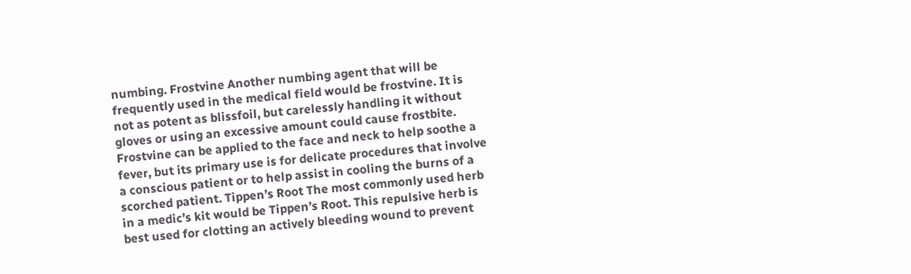numbing. Frostvine Another numbing agent that will be frequently used in the medical field would be frostvine. It is not as potent as blissfoil, but carelessly handling it without gloves or using an excessive amount could cause frostbite. Frostvine can be applied to the face and neck to help soothe a fever, but its primary use is for delicate procedures that involve a conscious patient or to help assist in cooling the burns of a scorched patient. Tippen’s Root The most commonly used herb in a medic’s kit would be Tippen’s Root. This repulsive herb is best used for clotting an actively bleeding wound to prevent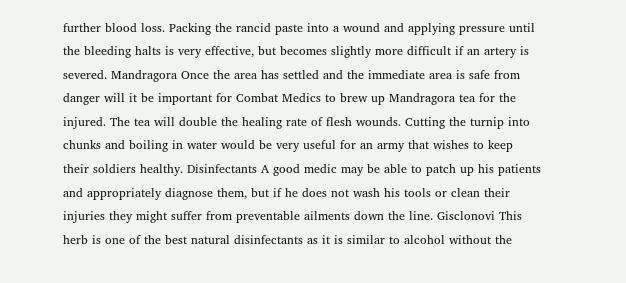further blood loss. Packing the rancid paste into a wound and applying pressure until the bleeding halts is very effective, but becomes slightly more difficult if an artery is severed. Mandragora Once the area has settled and the immediate area is safe from danger will it be important for Combat Medics to brew up Mandragora tea for the injured. The tea will double the healing rate of flesh wounds. Cutting the turnip into chunks and boiling in water would be very useful for an army that wishes to keep their soldiers healthy. Disinfectants A good medic may be able to patch up his patients and appropriately diagnose them, but if he does not wash his tools or clean their injuries they might suffer from preventable ailments down the line. Gisclonovi This herb is one of the best natural disinfectants as it is similar to alcohol without the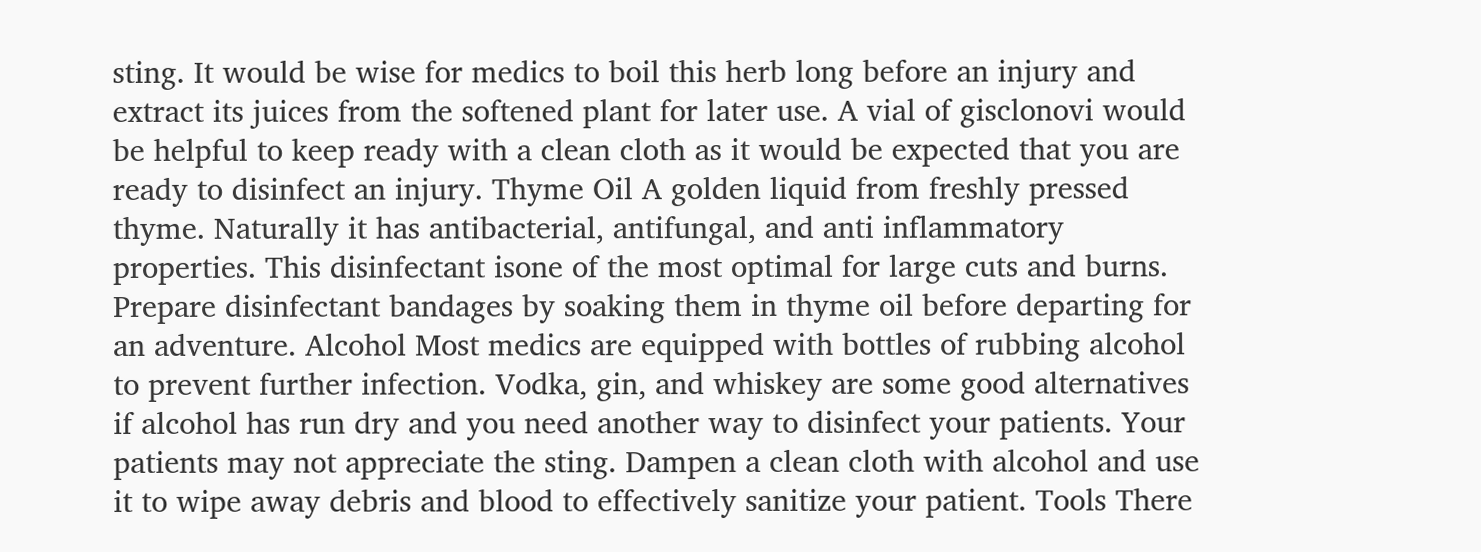sting. It would be wise for medics to boil this herb long before an injury and extract its juices from the softened plant for later use. A vial of gisclonovi would be helpful to keep ready with a clean cloth as it would be expected that you are ready to disinfect an injury. Thyme Oil A golden liquid from freshly pressed thyme. Naturally it has antibacterial, antifungal, and anti inflammatory properties. This disinfectant isone of the most optimal for large cuts and burns. Prepare disinfectant bandages by soaking them in thyme oil before departing for an adventure. Alcohol Most medics are equipped with bottles of rubbing alcohol to prevent further infection. Vodka, gin, and whiskey are some good alternatives if alcohol has run dry and you need another way to disinfect your patients. Your patients may not appreciate the sting. Dampen a clean cloth with alcohol and use it to wipe away debris and blood to effectively sanitize your patient. Tools There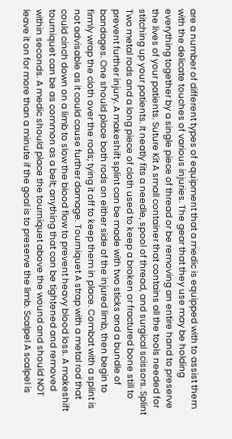are a number of different types of equipment that a medic is equipped with to assist them with the delicate touches of various injuries. The gear that they use may be holding everything together by a single piece of thread or be removing an entire hand to preserve the lives of your patients. Suture Kit A small container that contains all the tools needed for stitching up your patients. It neatly fits a needle, spool of thread, and surgical scissors. Splint Two metal rods and a long piece of cloth used to keep a broken or fractured bone still to prevent further injury. A makeshift splint can be made with two sticks and a bundle of bandages. One should place both rods on either side of the injured limb, then begin to firmly wrap the cloth over the rods; tying it off to keep them in place. Combat with a splint is not advisable as it could cause further damage. Tourniquet A strap with a metal rod that could cinch down on a limb to slow the blood flow to prevent heavy blood loss. A makeshift tourniquet can be as common as a belt; anything that can be tightened and removed within seconds. A medic should place the tourniquet above the wound and should NOT leave it on for more than a minute if the goal is to preserve the limb. Scalpel A scalpel is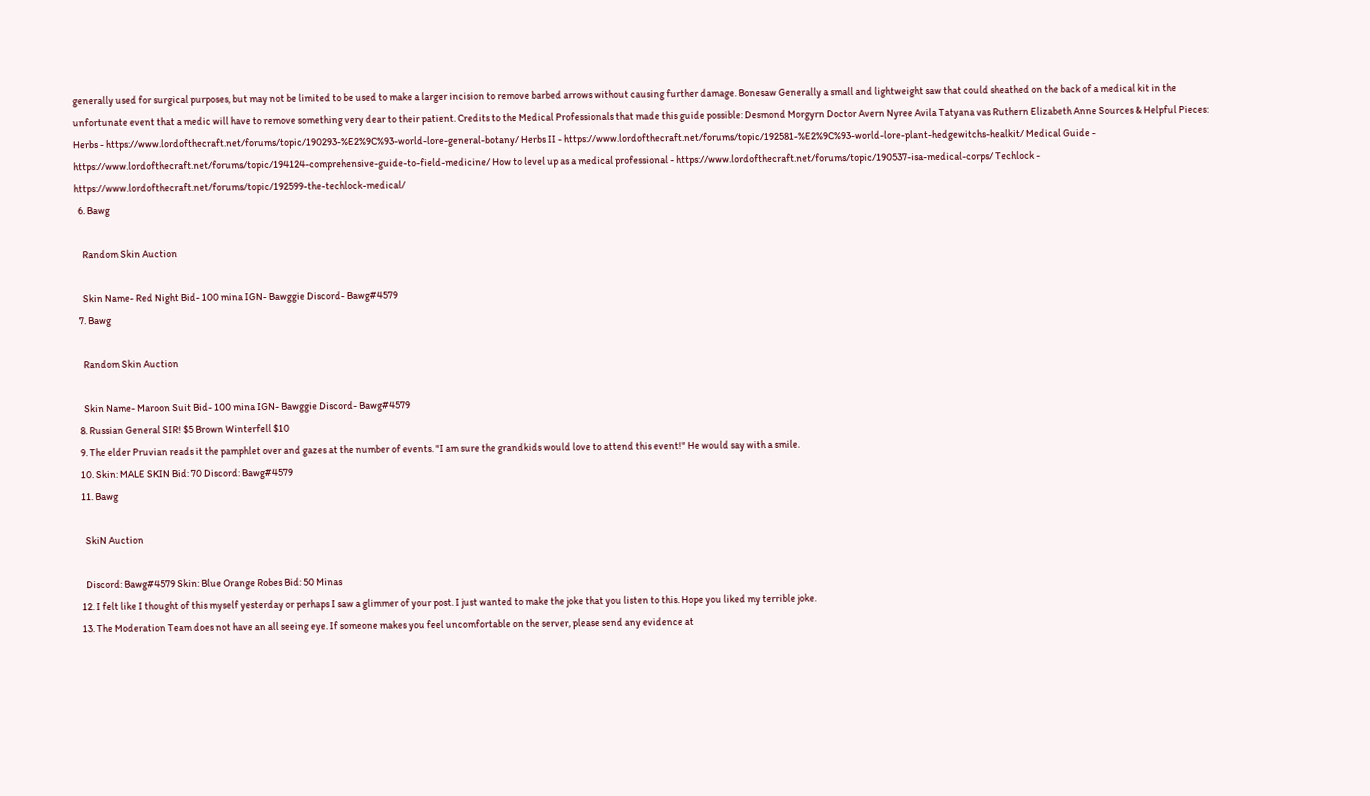generally used for surgical purposes, but may not be limited to be used to make a larger incision to remove barbed arrows without causing further damage. Bonesaw Generally a small and lightweight saw that could sheathed on the back of a medical kit in the unfortunate event that a medic will have to remove something very dear to their patient. Credits to the Medical Professionals that made this guide possible: Desmond Morgyrn Doctor Avern Nyree Avila Tatyana vas Ruthern Elizabeth Anne Sources & Helpful Pieces: Herbs - https://www.lordofthecraft.net/forums/topic/190293-%E2%9C%93-world-lore-general-botany/ Herbs II - https://www.lordofthecraft.net/forums/topic/192581-%E2%9C%93-world-lore-plant-hedgewitchs-healkit/ Medical Guide - https://www.lordofthecraft.net/forums/topic/194124-comprehensive-guide-to-field-medicine/ How to level up as a medical professional - https://www.lordofthecraft.net/forums/topic/190537-isa-medical-corps/ Techlock - https://www.lordofthecraft.net/forums/topic/192599-the-techlock-medical/
  6. Bawg

    Random Skin Auction

    Skin Name- Red Night Bid- 100 mina IGN- Bawggie Discord- Bawg#4579
  7. Bawg

    Random Skin Auction

    Skin Name- Maroon Suit Bid- 100 mina IGN- Bawggie Discord- Bawg#4579
  8. Russian General SIR! $5 Brown Winterfell $10
  9. The elder Pruvian reads it the pamphlet over and gazes at the number of events. "I am sure the grandkids would love to attend this event!" He would say with a smile.
  10. Skin: MALE SKIN Bid: 70 Discord: Bawg#4579
  11. Bawg

    SkiN Auction

    Discord: Bawg#4579 Skin: Blue Orange Robes Bid: 50 Minas
  12. I felt like I thought of this myself yesterday or perhaps I saw a glimmer of your post. I just wanted to make the joke that you listen to this. Hope you liked my terrible joke.
  13. The Moderation Team does not have an all seeing eye. If someone makes you feel uncomfortable on the server, please send any evidence at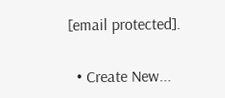[email protected].

  • Create New...